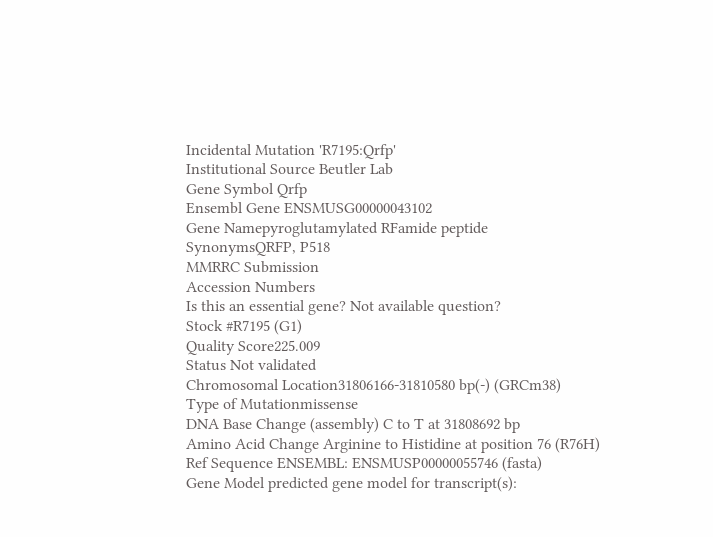Incidental Mutation 'R7195:Qrfp'
Institutional Source Beutler Lab
Gene Symbol Qrfp
Ensembl Gene ENSMUSG00000043102
Gene Namepyroglutamylated RFamide peptide
SynonymsQRFP, P518
MMRRC Submission
Accession Numbers
Is this an essential gene? Not available question?
Stock #R7195 (G1)
Quality Score225.009
Status Not validated
Chromosomal Location31806166-31810580 bp(-) (GRCm38)
Type of Mutationmissense
DNA Base Change (assembly) C to T at 31808692 bp
Amino Acid Change Arginine to Histidine at position 76 (R76H)
Ref Sequence ENSEMBL: ENSMUSP00000055746 (fasta)
Gene Model predicted gene model for transcript(s):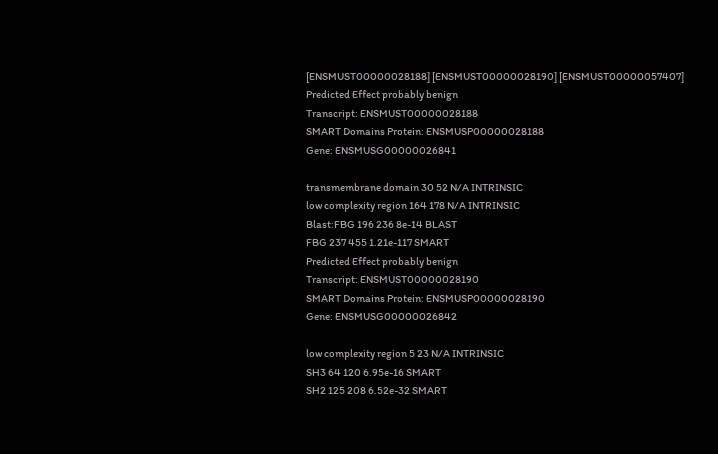[ENSMUST00000028188] [ENSMUST00000028190] [ENSMUST00000057407]
Predicted Effect probably benign
Transcript: ENSMUST00000028188
SMART Domains Protein: ENSMUSP00000028188
Gene: ENSMUSG00000026841

transmembrane domain 30 52 N/A INTRINSIC
low complexity region 164 178 N/A INTRINSIC
Blast:FBG 196 236 8e-14 BLAST
FBG 237 455 1.21e-117 SMART
Predicted Effect probably benign
Transcript: ENSMUST00000028190
SMART Domains Protein: ENSMUSP00000028190
Gene: ENSMUSG00000026842

low complexity region 5 23 N/A INTRINSIC
SH3 64 120 6.95e-16 SMART
SH2 125 208 6.52e-32 SMART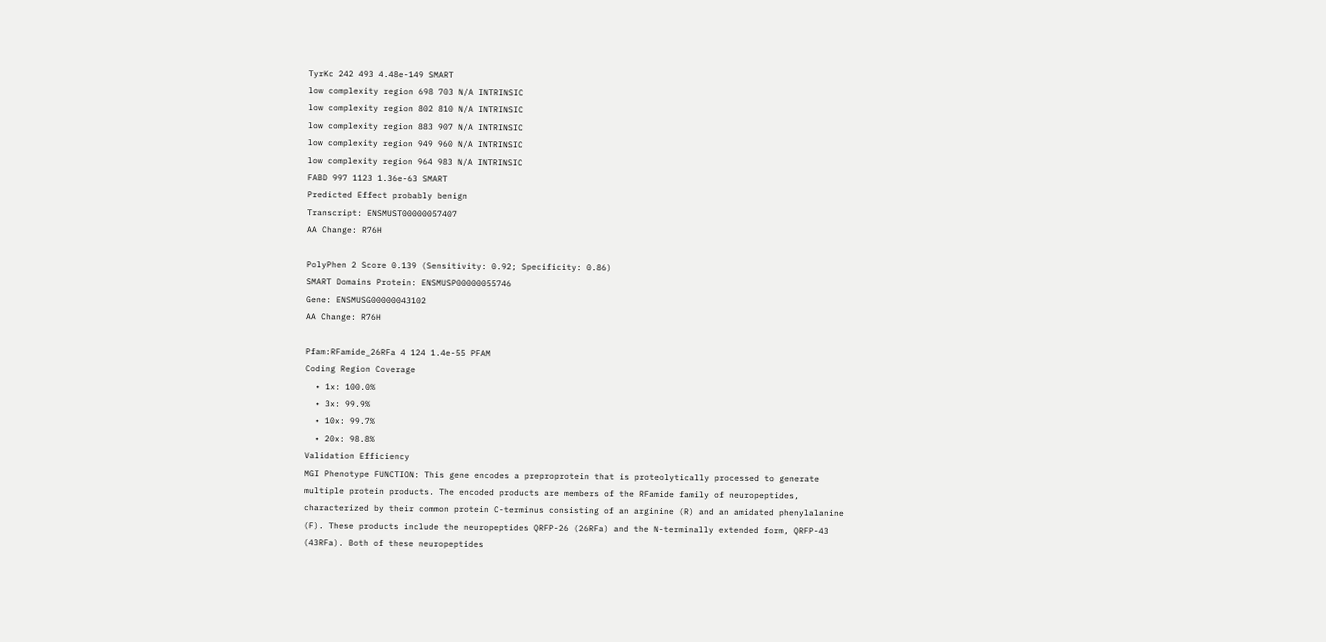TyrKc 242 493 4.48e-149 SMART
low complexity region 698 703 N/A INTRINSIC
low complexity region 802 810 N/A INTRINSIC
low complexity region 883 907 N/A INTRINSIC
low complexity region 949 960 N/A INTRINSIC
low complexity region 964 983 N/A INTRINSIC
FABD 997 1123 1.36e-63 SMART
Predicted Effect probably benign
Transcript: ENSMUST00000057407
AA Change: R76H

PolyPhen 2 Score 0.139 (Sensitivity: 0.92; Specificity: 0.86)
SMART Domains Protein: ENSMUSP00000055746
Gene: ENSMUSG00000043102
AA Change: R76H

Pfam:RFamide_26RFa 4 124 1.4e-55 PFAM
Coding Region Coverage
  • 1x: 100.0%
  • 3x: 99.9%
  • 10x: 99.7%
  • 20x: 98.8%
Validation Efficiency
MGI Phenotype FUNCTION: This gene encodes a preproprotein that is proteolytically processed to generate multiple protein products. The encoded products are members of the RFamide family of neuropeptides, characterized by their common protein C-terminus consisting of an arginine (R) and an amidated phenylalanine (F). These products include the neuropeptides QRFP-26 (26RFa) and the N-terminally extended form, QRFP-43 (43RFa). Both of these neuropeptides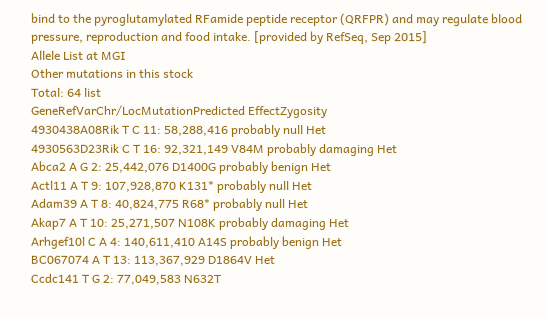bind to the pyroglutamylated RFamide peptide receptor (QRFPR) and may regulate blood pressure, reproduction and food intake. [provided by RefSeq, Sep 2015]
Allele List at MGI
Other mutations in this stock
Total: 64 list
GeneRefVarChr/LocMutationPredicted EffectZygosity
4930438A08Rik T C 11: 58,288,416 probably null Het
4930563D23Rik C T 16: 92,321,149 V84M probably damaging Het
Abca2 A G 2: 25,442,076 D1400G probably benign Het
Actl11 A T 9: 107,928,870 K131* probably null Het
Adam39 A T 8: 40,824,775 R68* probably null Het
Akap7 A T 10: 25,271,507 N108K probably damaging Het
Arhgef10l C A 4: 140,611,410 A14S probably benign Het
BC067074 A T 13: 113,367,929 D1864V Het
Ccdc141 T G 2: 77,049,583 N632T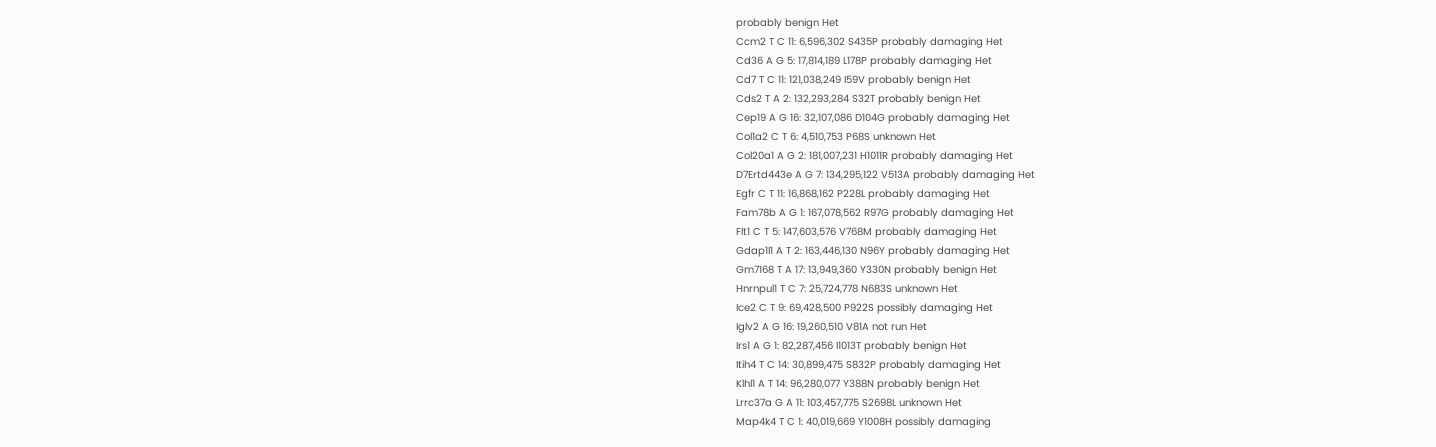probably benign Het
Ccm2 T C 11: 6,596,302 S435P probably damaging Het
Cd36 A G 5: 17,814,189 L178P probably damaging Het
Cd7 T C 11: 121,038,249 I59V probably benign Het
Cds2 T A 2: 132,293,284 S32T probably benign Het
Cep19 A G 16: 32,107,086 D104G probably damaging Het
Col1a2 C T 6: 4,510,753 P68S unknown Het
Col20a1 A G 2: 181,007,231 H1011R probably damaging Het
D7Ertd443e A G 7: 134,295,122 V513A probably damaging Het
Egfr C T 11: 16,868,162 P228L probably damaging Het
Fam78b A G 1: 167,078,562 R97G probably damaging Het
Flt1 C T 5: 147,603,576 V768M probably damaging Het
Gdap1l1 A T 2: 163,446,130 N96Y probably damaging Het
Gm7168 T A 17: 13,949,360 Y330N probably benign Het
Hnrnpul1 T C 7: 25,724,778 N683S unknown Het
Ice2 C T 9: 69,428,500 P922S possibly damaging Het
Iglv2 A G 16: 19,260,510 V81A not run Het
Irs1 A G 1: 82,287,456 I1013T probably benign Het
Itih4 T C 14: 30,899,475 S832P probably damaging Het
Klhl1 A T 14: 96,280,077 Y388N probably benign Het
Lrrc37a G A 11: 103,457,775 S2698L unknown Het
Map4k4 T C 1: 40,019,669 Y1008H possibly damaging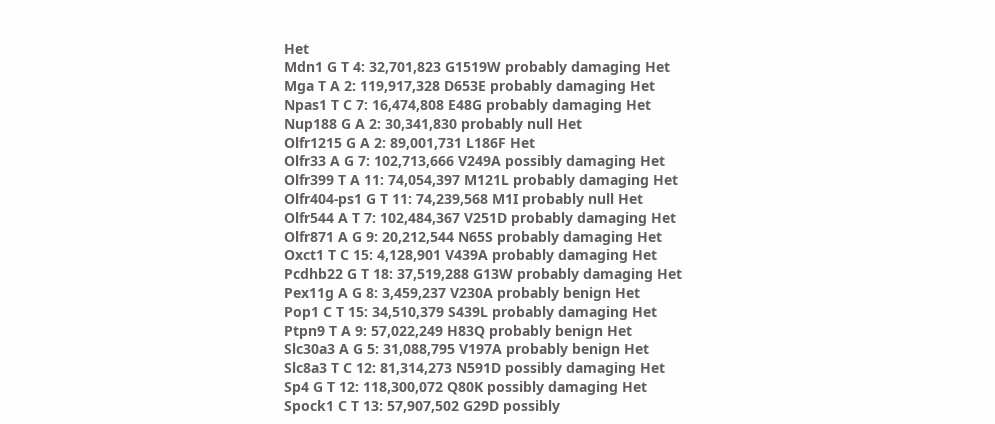Het
Mdn1 G T 4: 32,701,823 G1519W probably damaging Het
Mga T A 2: 119,917,328 D653E probably damaging Het
Npas1 T C 7: 16,474,808 E48G probably damaging Het
Nup188 G A 2: 30,341,830 probably null Het
Olfr1215 G A 2: 89,001,731 L186F Het
Olfr33 A G 7: 102,713,666 V249A possibly damaging Het
Olfr399 T A 11: 74,054,397 M121L probably damaging Het
Olfr404-ps1 G T 11: 74,239,568 M1I probably null Het
Olfr544 A T 7: 102,484,367 V251D probably damaging Het
Olfr871 A G 9: 20,212,544 N65S probably damaging Het
Oxct1 T C 15: 4,128,901 V439A probably damaging Het
Pcdhb22 G T 18: 37,519,288 G13W probably damaging Het
Pex11g A G 8: 3,459,237 V230A probably benign Het
Pop1 C T 15: 34,510,379 S439L probably damaging Het
Ptpn9 T A 9: 57,022,249 H83Q probably benign Het
Slc30a3 A G 5: 31,088,795 V197A probably benign Het
Slc8a3 T C 12: 81,314,273 N591D possibly damaging Het
Sp4 G T 12: 118,300,072 Q80K possibly damaging Het
Spock1 C T 13: 57,907,502 G29D possibly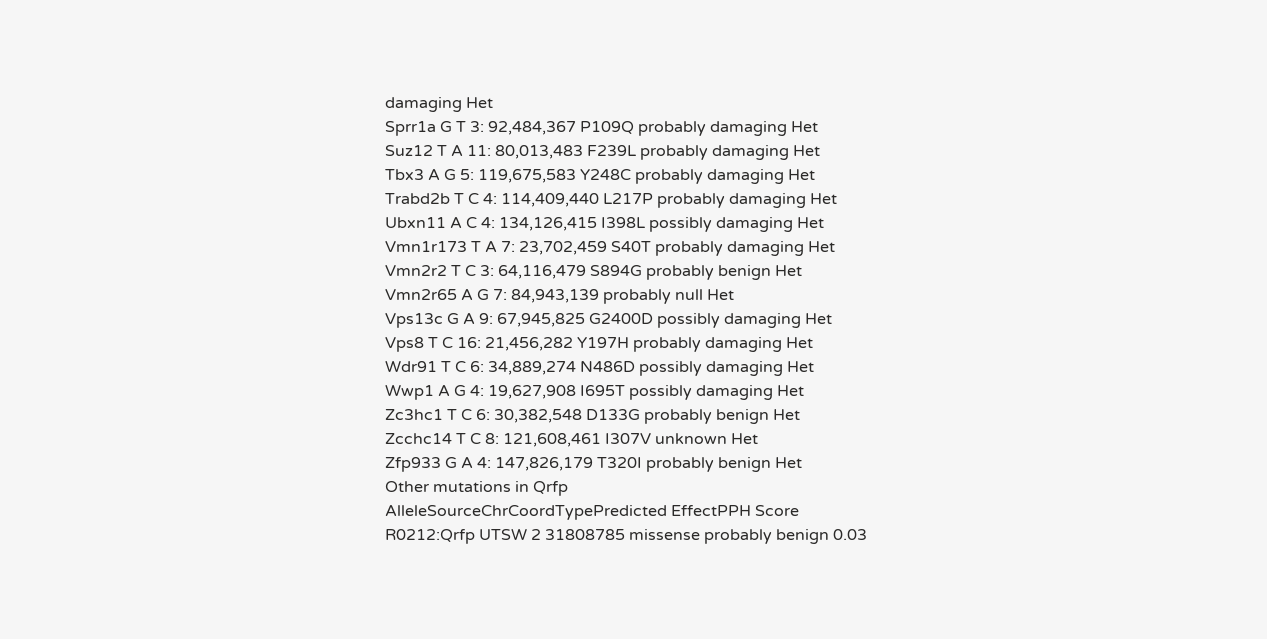damaging Het
Sprr1a G T 3: 92,484,367 P109Q probably damaging Het
Suz12 T A 11: 80,013,483 F239L probably damaging Het
Tbx3 A G 5: 119,675,583 Y248C probably damaging Het
Trabd2b T C 4: 114,409,440 L217P probably damaging Het
Ubxn11 A C 4: 134,126,415 I398L possibly damaging Het
Vmn1r173 T A 7: 23,702,459 S40T probably damaging Het
Vmn2r2 T C 3: 64,116,479 S894G probably benign Het
Vmn2r65 A G 7: 84,943,139 probably null Het
Vps13c G A 9: 67,945,825 G2400D possibly damaging Het
Vps8 T C 16: 21,456,282 Y197H probably damaging Het
Wdr91 T C 6: 34,889,274 N486D possibly damaging Het
Wwp1 A G 4: 19,627,908 I695T possibly damaging Het
Zc3hc1 T C 6: 30,382,548 D133G probably benign Het
Zcchc14 T C 8: 121,608,461 I307V unknown Het
Zfp933 G A 4: 147,826,179 T320I probably benign Het
Other mutations in Qrfp
AlleleSourceChrCoordTypePredicted EffectPPH Score
R0212:Qrfp UTSW 2 31808785 missense probably benign 0.03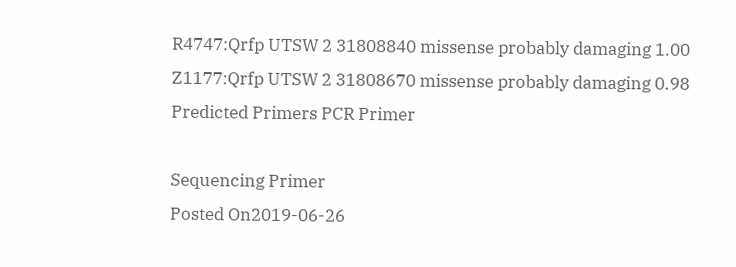R4747:Qrfp UTSW 2 31808840 missense probably damaging 1.00
Z1177:Qrfp UTSW 2 31808670 missense probably damaging 0.98
Predicted Primers PCR Primer

Sequencing Primer
Posted On2019-06-26